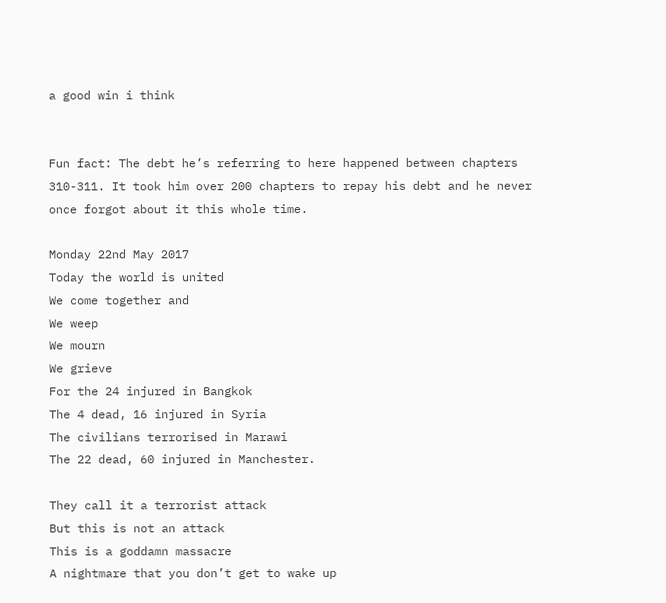a good win i think


Fun fact: The debt he’s referring to here happened between chapters 310-311. It took him over 200 chapters to repay his debt and he never once forgot about it this whole time.

Monday 22nd May 2017
Today the world is united
We come together and
We weep
We mourn
We grieve
For the 24 injured in Bangkok
The 4 dead, 16 injured in Syria
The civilians terrorised in Marawi
The 22 dead, 60 injured in Manchester.

They call it a terrorist attack
But this is not an attack
This is a goddamn massacre
A nightmare that you don’t get to wake up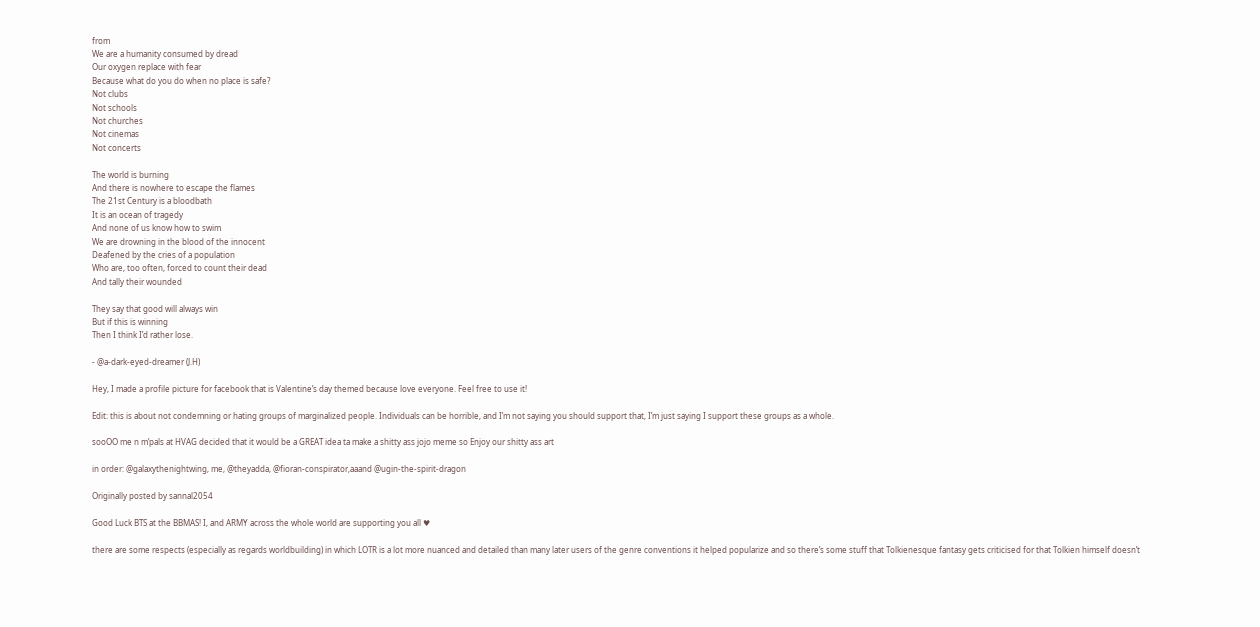from
We are a humanity consumed by dread
Our oxygen replace with fear
Because what do you do when no place is safe?
Not clubs
Not schools
Not churches
Not cinemas
Not concerts

The world is burning
And there is nowhere to escape the flames
The 21st Century is a bloodbath
It is an ocean of tragedy
And none of us know how to swim
We are drowning in the blood of the innocent
Deafened by the cries of a population
Who are, too often, forced to count their dead
And tally their wounded

They say that good will always win
But if this is winning
Then I think I’d rather lose.

- @a-dark-eyed-dreamer (J.H)

Hey, I made a profile picture for facebook that is Valentine’s day themed because love everyone. Feel free to use it!

Edit: this is about not condemning or hating groups of marginalized people. Individuals can be horrible, and I’m not saying you should support that, I’m just saying I support these groups as a whole.

sooOO me n m’pals at HVAG decided that it would be a GREAT idea ta make a shitty ass jojo meme so Enjoy our shitty ass art

in order: @galaxythenightwing, me, @theyadda, @fioran-conspirator,aaand @ugin-the-spirit-dragon

Originally posted by sannal2054

Good Luck BTS at the BBMAS! I, and ARMY across the whole world are supporting you all ♥

there are some respects (especially as regards worldbuilding) in which LOTR is a lot more nuanced and detailed than many later users of the genre conventions it helped popularize and so there’s some stuff that Tolkienesque fantasy gets criticised for that Tolkien himself doesn’t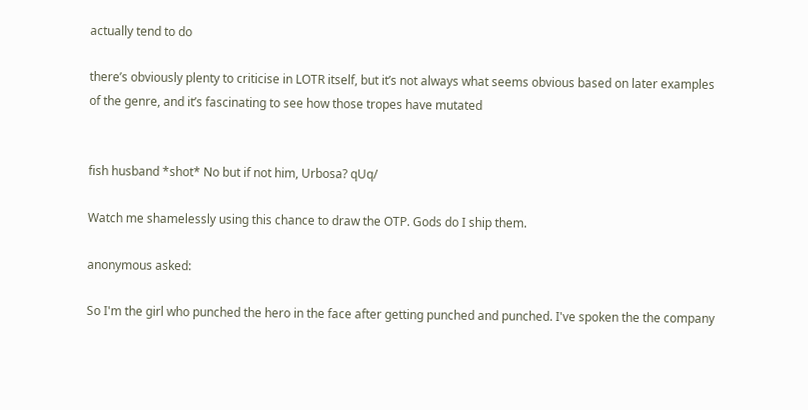actually tend to do

there’s obviously plenty to criticise in LOTR itself, but it’s not always what seems obvious based on later examples of the genre, and it’s fascinating to see how those tropes have mutated


fish husband *shot* No but if not him, Urbosa? qUq/

Watch me shamelessly using this chance to draw the OTP. Gods do I ship them.

anonymous asked:

So I'm the girl who punched the hero in the face after getting punched and punched. I've spoken the the company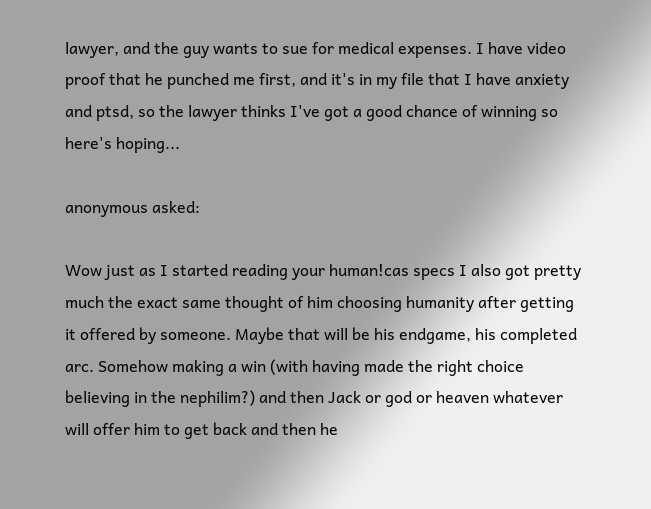lawyer, and the guy wants to sue for medical expenses. I have video proof that he punched me first, and it's in my file that I have anxiety and ptsd, so the lawyer thinks I've got a good chance of winning so here's hoping...

anonymous asked:

Wow just as I started reading your human!cas specs I also got pretty much the exact same thought of him choosing humanity after getting it offered by someone. Maybe that will be his endgame, his completed arc. Somehow making a win (with having made the right choice believing in the nephilim?) and then Jack or god or heaven whatever will offer him to get back and then he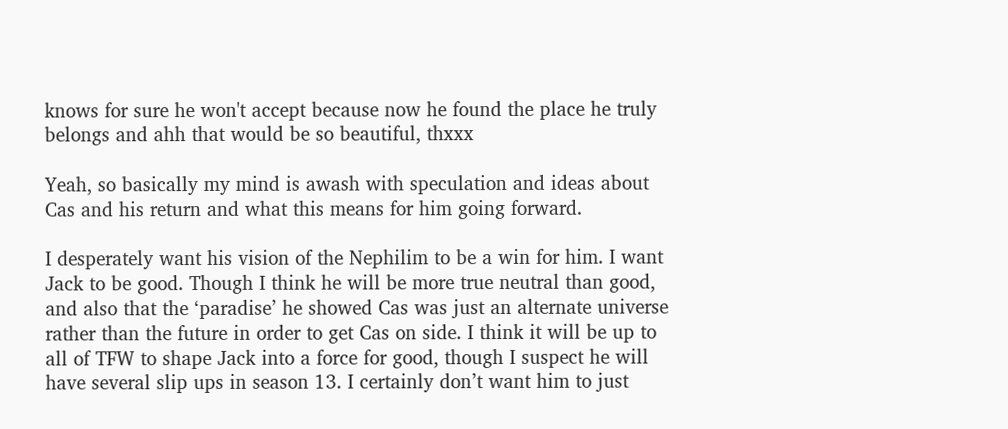knows for sure he won't accept because now he found the place he truly belongs and ahh that would be so beautiful, thxxx

Yeah, so basically my mind is awash with speculation and ideas about Cas and his return and what this means for him going forward.

I desperately want his vision of the Nephilim to be a win for him. I want Jack to be good. Though I think he will be more true neutral than good, and also that the ‘paradise’ he showed Cas was just an alternate universe rather than the future in order to get Cas on side. I think it will be up to all of TFW to shape Jack into a force for good, though I suspect he will have several slip ups in season 13. I certainly don’t want him to just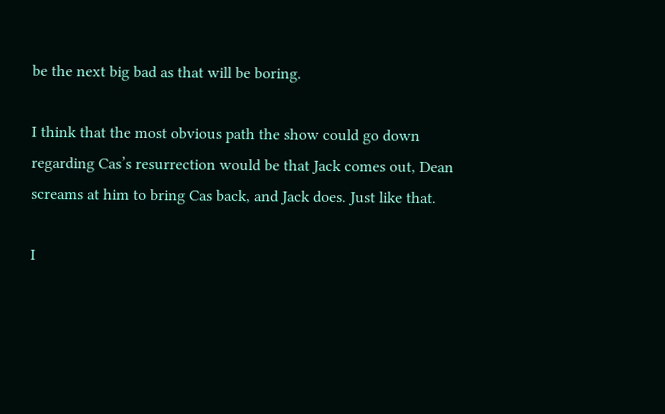be the next big bad as that will be boring.

I think that the most obvious path the show could go down regarding Cas’s resurrection would be that Jack comes out, Dean screams at him to bring Cas back, and Jack does. Just like that.

I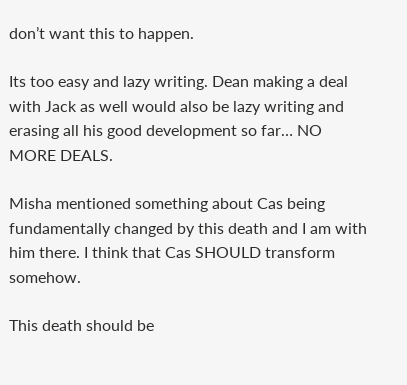don’t want this to happen.

Its too easy and lazy writing. Dean making a deal with Jack as well would also be lazy writing and erasing all his good development so far… NO MORE DEALS.

Misha mentioned something about Cas being fundamentally changed by this death and I am with him there. I think that Cas SHOULD transform somehow.

This death should be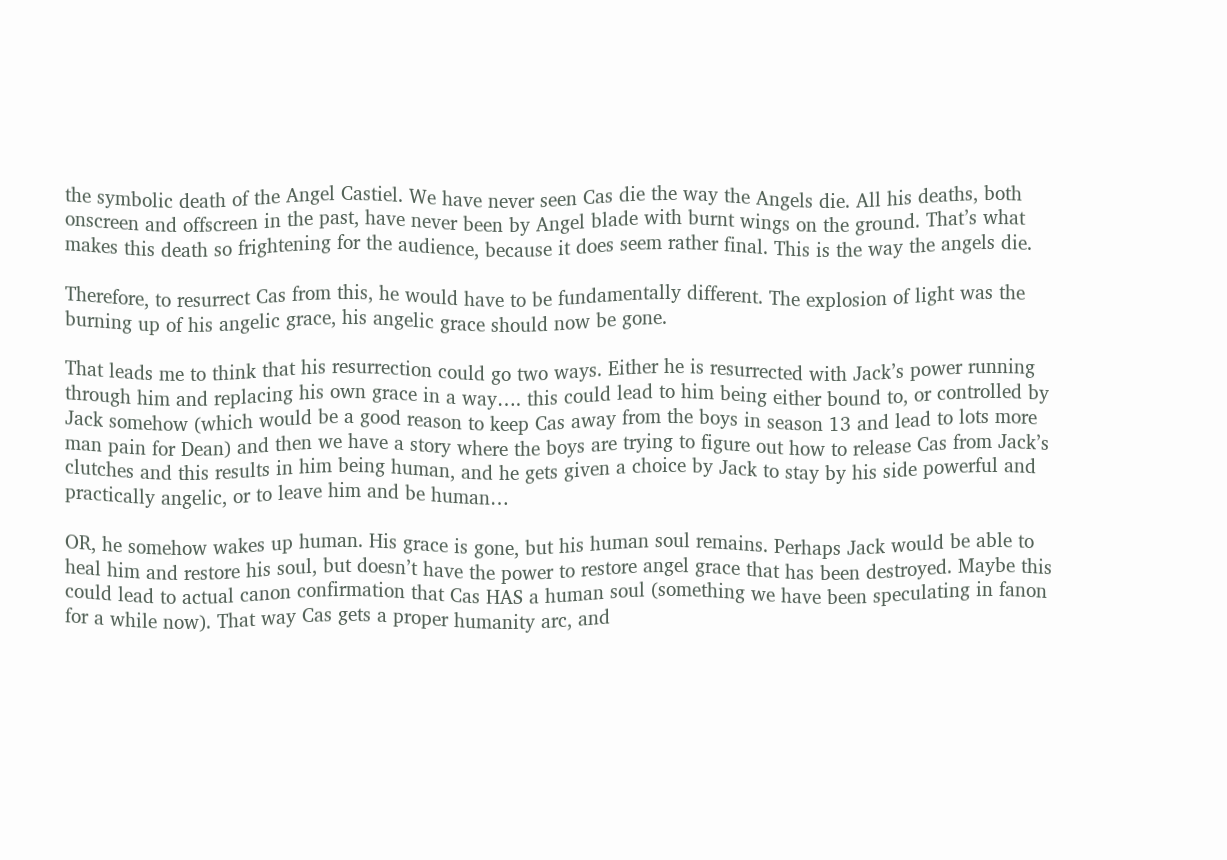the symbolic death of the Angel Castiel. We have never seen Cas die the way the Angels die. All his deaths, both onscreen and offscreen in the past, have never been by Angel blade with burnt wings on the ground. That’s what makes this death so frightening for the audience, because it does seem rather final. This is the way the angels die.

Therefore, to resurrect Cas from this, he would have to be fundamentally different. The explosion of light was the burning up of his angelic grace, his angelic grace should now be gone.

That leads me to think that his resurrection could go two ways. Either he is resurrected with Jack’s power running through him and replacing his own grace in a way…. this could lead to him being either bound to, or controlled by Jack somehow (which would be a good reason to keep Cas away from the boys in season 13 and lead to lots more man pain for Dean) and then we have a story where the boys are trying to figure out how to release Cas from Jack’s clutches and this results in him being human, and he gets given a choice by Jack to stay by his side powerful and practically angelic, or to leave him and be human…

OR, he somehow wakes up human. His grace is gone, but his human soul remains. Perhaps Jack would be able to heal him and restore his soul, but doesn’t have the power to restore angel grace that has been destroyed. Maybe this could lead to actual canon confirmation that Cas HAS a human soul (something we have been speculating in fanon for a while now). That way Cas gets a proper humanity arc, and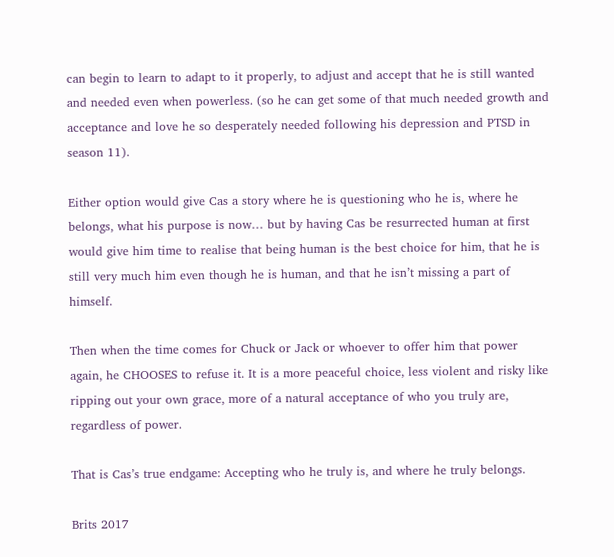can begin to learn to adapt to it properly, to adjust and accept that he is still wanted and needed even when powerless. (so he can get some of that much needed growth and acceptance and love he so desperately needed following his depression and PTSD in season 11).

Either option would give Cas a story where he is questioning who he is, where he belongs, what his purpose is now… but by having Cas be resurrected human at first would give him time to realise that being human is the best choice for him, that he is still very much him even though he is human, and that he isn’t missing a part of himself.

Then when the time comes for Chuck or Jack or whoever to offer him that power again, he CHOOSES to refuse it. It is a more peaceful choice, less violent and risky like ripping out your own grace, more of a natural acceptance of who you truly are, regardless of power.

That is Cas’s true endgame: Accepting who he truly is, and where he truly belongs.

Brits 2017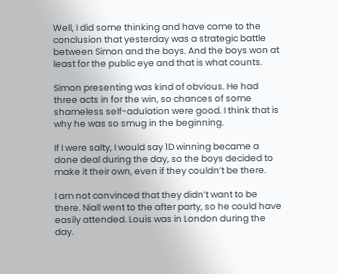Well, I did some thinking and have come to the conclusion that yesterday was a strategic battle between Simon and the boys. And the boys won at least for the public eye and that is what counts.

Simon presenting was kind of obvious. He had three acts in for the win, so chances of some shameless self-adulation were good. I think that is why he was so smug in the beginning.

If I were salty, I would say 1D winning became a done deal during the day, so the boys decided to make it their own, even if they couldn’t be there.

I am not convinced that they didn’t want to be there. Niall went to the after party, so he could have easily attended. Louis was in London during the day.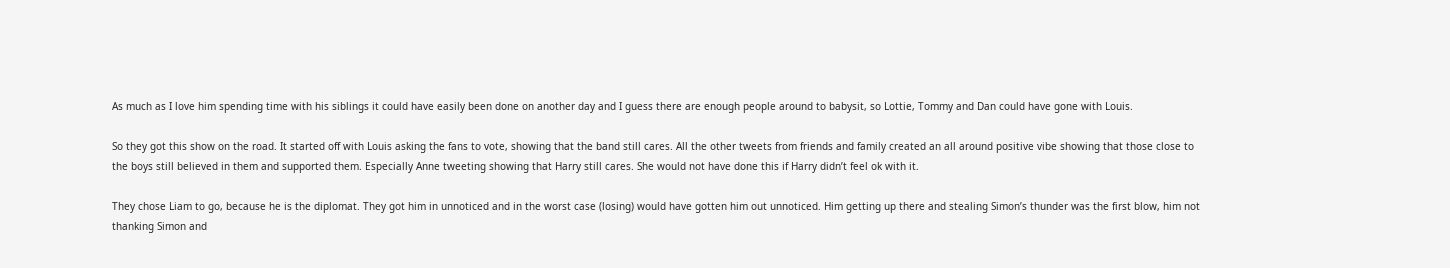As much as I love him spending time with his siblings it could have easily been done on another day and I guess there are enough people around to babysit, so Lottie, Tommy and Dan could have gone with Louis.

So they got this show on the road. It started off with Louis asking the fans to vote, showing that the band still cares. All the other tweets from friends and family created an all around positive vibe showing that those close to the boys still believed in them and supported them. Especially Anne tweeting showing that Harry still cares. She would not have done this if Harry didn’t feel ok with it.

They chose Liam to go, because he is the diplomat. They got him in unnoticed and in the worst case (losing) would have gotten him out unnoticed. Him getting up there and stealing Simon’s thunder was the first blow, him not thanking Simon and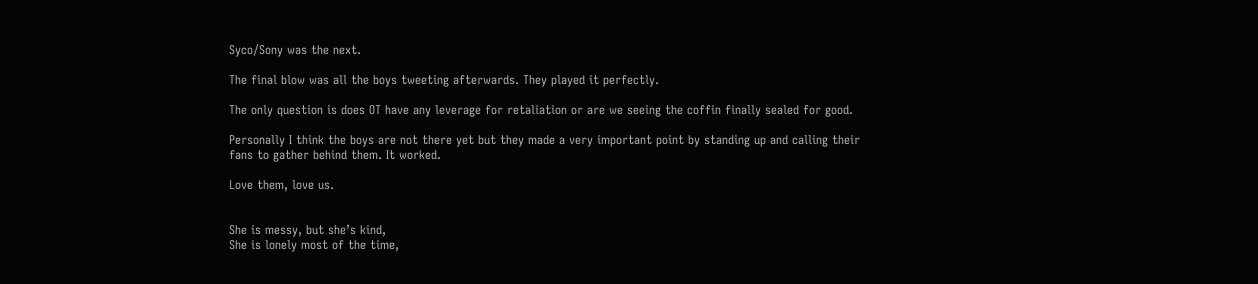Syco/Sony was the next.

The final blow was all the boys tweeting afterwards. They played it perfectly.

The only question is does OT have any leverage for retaliation or are we seeing the coffin finally sealed for good.

Personally I think the boys are not there yet but they made a very important point by standing up and calling their fans to gather behind them. It worked.

Love them, love us.


She is messy, but she’s kind,
She is lonely most of the time,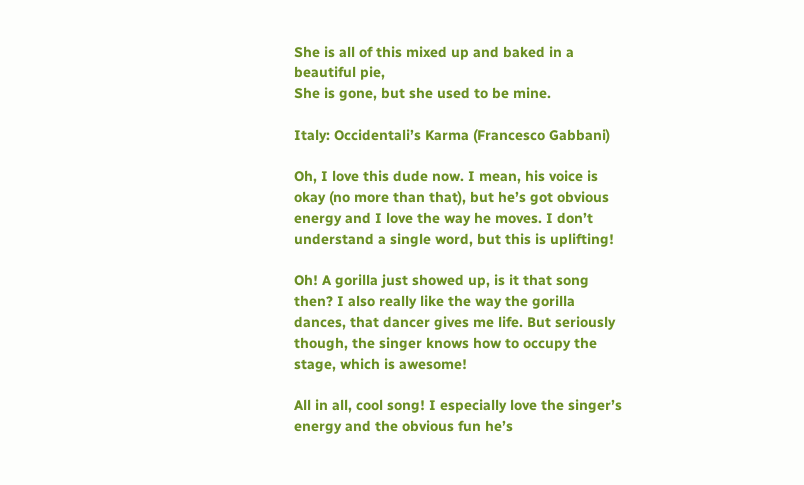She is all of this mixed up and baked in a beautiful pie,
She is gone, but she used to be mine.

Italy: Occidentali’s Karma (Francesco Gabbani)

Oh, I love this dude now. I mean, his voice is okay (no more than that), but he’s got obvious energy and I love the way he moves. I don’t understand a single word, but this is uplifting!

Oh! A gorilla just showed up, is it that song then? I also really like the way the gorilla dances, that dancer gives me life. But seriously though, the singer knows how to occupy the stage, which is awesome!

All in all, cool song! I especially love the singer’s energy and the obvious fun he’s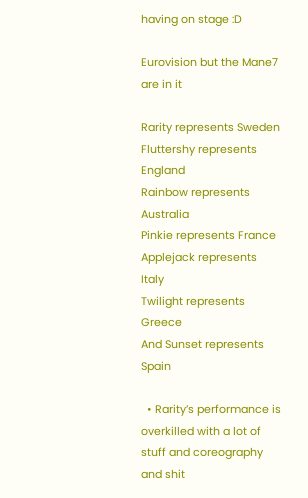having on stage :D

Eurovision but the Mane7 are in it

Rarity represents Sweden
Fluttershy represents England
Rainbow represents Australia
Pinkie represents France
Applejack represents Italy
Twilight represents Greece
And Sunset represents Spain

  • Rarity’s performance is overkilled with a lot of stuff and coreography and shit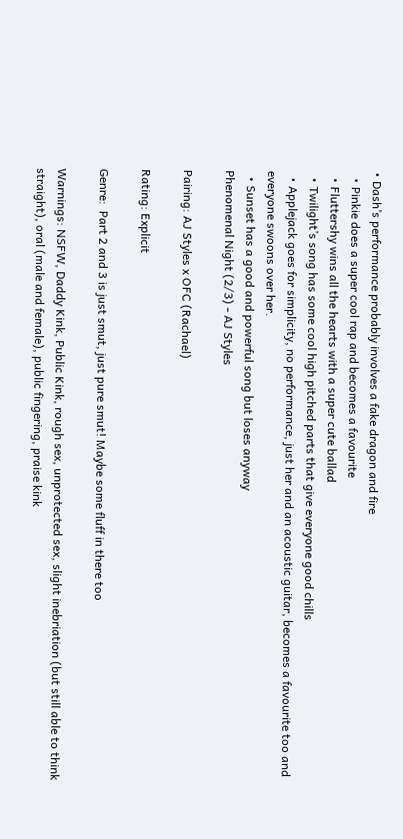• Dash’s performance probably involves a fake dragon and fire
  • Pinkie does a super cool rap and becomes a favourite
  • Fluttershy wins all the hearts with a super cute ballad
  • Twilight’s song has some cool high pitched parts that give everyone good chills
  • Applejack goes for simplicity, no performance, just her and an acoustic guitar, becomes a favourite too and everyone swoons over her.
  • Sunset has a good and powerful song but loses anyway
Phenomenal Night (2/3) - AJ Styles

Pairing: AJ Styles x OFC (Rachael)

Rating: Explicit

Genre:  Part 2 and 3 is just smut, just pure smut! Maybe some fluff in there too

Warnings: NSFW, Daddy Kink, Public Kink, rough sex, unprotected sex, slight inebriation (but still able to think straight), oral (male and female), public fingering, praise kink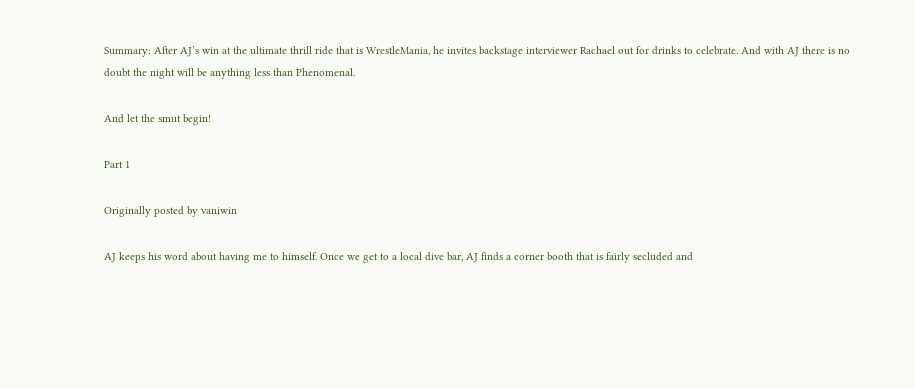Summary: After AJ’s win at the ultimate thrill ride that is WrestleMania, he invites backstage interviewer Rachael out for drinks to celebrate. And with AJ there is no doubt the night will be anything less than Phenomenal.

And let the smut begin!

Part 1

Originally posted by vaniwin

AJ keeps his word about having me to himself. Once we get to a local dive bar, AJ finds a corner booth that is fairly secluded and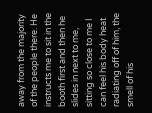away from the majority of the people there. He instructs me to sit in the booth first and then he slides in next to me, sitting so close to me I can feel his body heat radiating off of him, the smell of his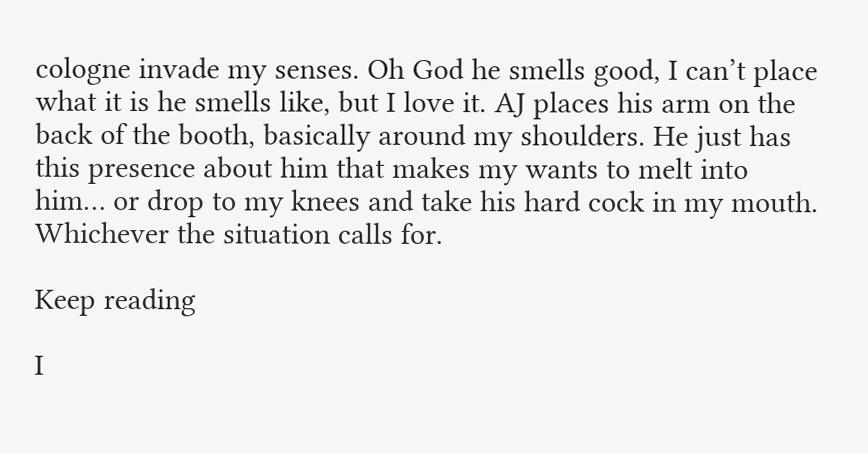cologne invade my senses. Oh God he smells good, I can’t place what it is he smells like, but I love it. AJ places his arm on the back of the booth, basically around my shoulders. He just has this presence about him that makes my wants to melt into him… or drop to my knees and take his hard cock in my mouth. Whichever the situation calls for.

Keep reading

I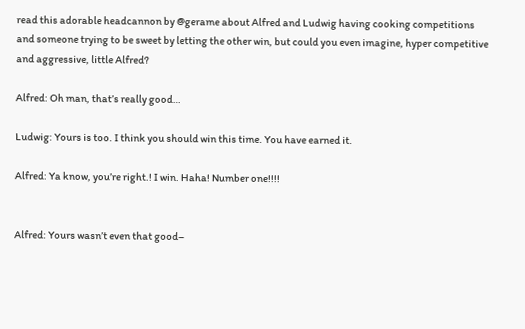read this adorable headcannon by @gerame about Alfred and Ludwig having cooking competitions and someone trying to be sweet by letting the other win, but could you even imagine, hyper competitive and aggressive, little Alfred?

Alfred: Oh man, that’s really good…

Ludwig: Yours is too. I think you should win this time. You have earned it.

Alfred: Ya know, you’re right.! I win. Haha! Number one!!!!


Alfred: Yours wasn’t even that good–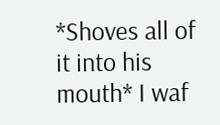*Shoves all of it into his mouth* I waf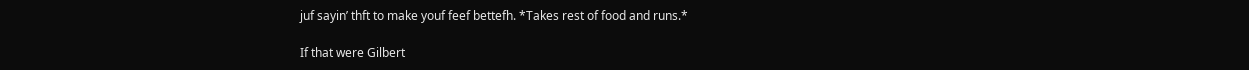juf sayin’ thft to make youf feef bettefh. *Takes rest of food and runs.*

If that were Gilbert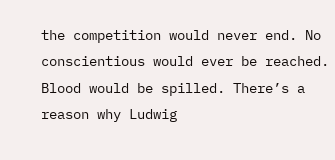the competition would never end. No conscientious would ever be reached. Blood would be spilled. There’s a reason why Ludwig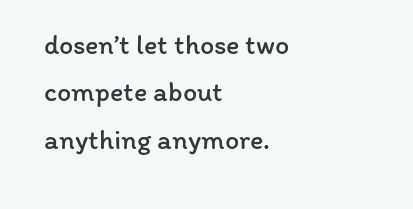dosen’t let those two compete about anything anymore.